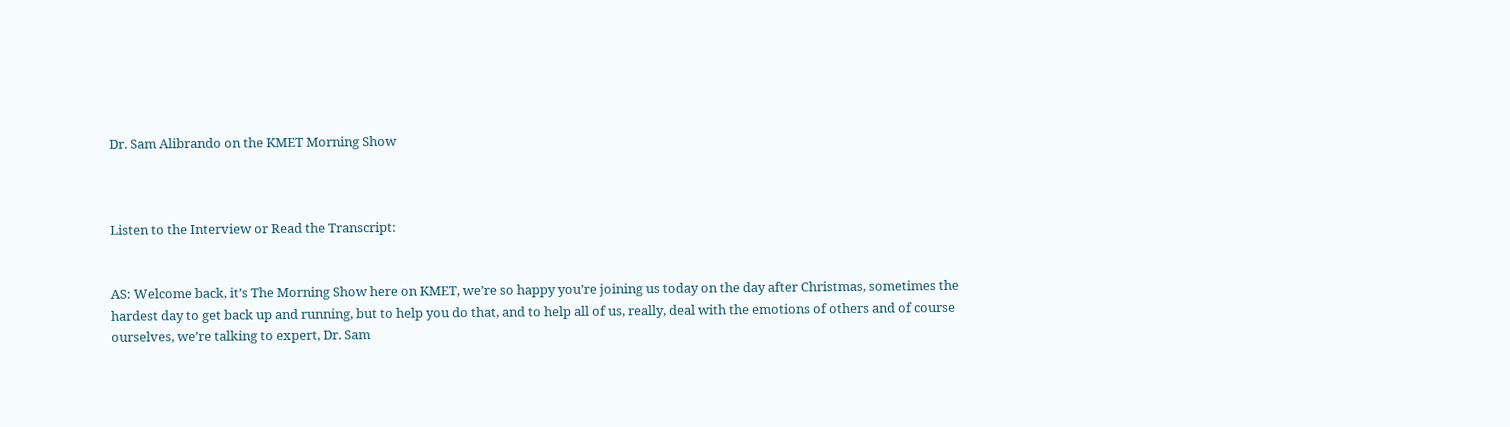Dr. Sam Alibrando on the KMET Morning Show



Listen to the Interview or Read the Transcript:


AS: Welcome back, it’s The Morning Show here on KMET, we’re so happy you’re joining us today on the day after Christmas, sometimes the hardest day to get back up and running, but to help you do that, and to help all of us, really, deal with the emotions of others and of course ourselves, we’re talking to expert, Dr. Sam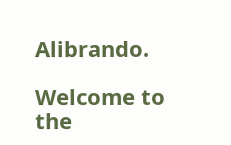Alibrando.

Welcome to the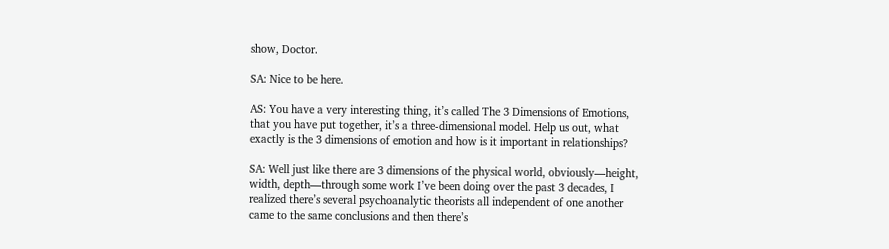show, Doctor.

SA: Nice to be here.

AS: You have a very interesting thing, it’s called The 3 Dimensions of Emotions, that you have put together, it’s a three-dimensional model. Help us out, what exactly is the 3 dimensions of emotion and how is it important in relationships?

SA: Well just like there are 3 dimensions of the physical world, obviously—height, width, depth—through some work I’ve been doing over the past 3 decades, I realized there’s several psychoanalytic theorists all independent of one another came to the same conclusions and then there’s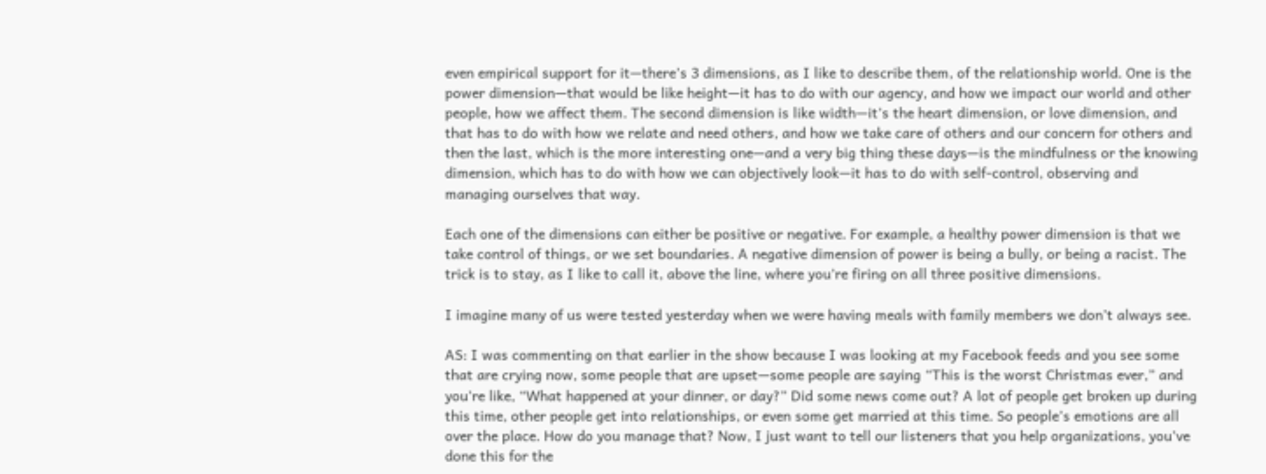even empirical support for it—there’s 3 dimensions, as I like to describe them, of the relationship world. One is the power dimension—that would be like height—it has to do with our agency, and how we impact our world and other people, how we affect them. The second dimension is like width—it’s the heart dimension, or love dimension, and that has to do with how we relate and need others, and how we take care of others and our concern for others and then the last, which is the more interesting one—and a very big thing these days—is the mindfulness or the knowing dimension, which has to do with how we can objectively look—it has to do with self-control, observing and managing ourselves that way.

Each one of the dimensions can either be positive or negative. For example, a healthy power dimension is that we take control of things, or we set boundaries. A negative dimension of power is being a bully, or being a racist. The trick is to stay, as I like to call it, above the line, where you’re firing on all three positive dimensions.

I imagine many of us were tested yesterday when we were having meals with family members we don’t always see.

AS: I was commenting on that earlier in the show because I was looking at my Facebook feeds and you see some that are crying now, some people that are upset—some people are saying “This is the worst Christmas ever,” and you’re like, “What happened at your dinner, or day?” Did some news come out? A lot of people get broken up during this time, other people get into relationships, or even some get married at this time. So people’s emotions are all over the place. How do you manage that? Now, I just want to tell our listeners that you help organizations, you’ve done this for the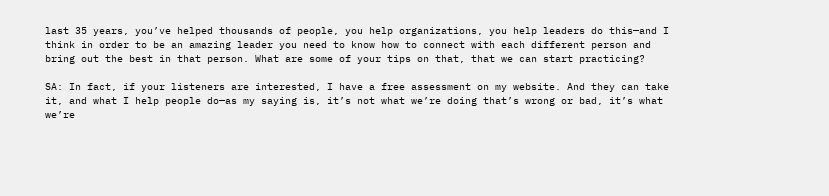last 35 years, you’ve helped thousands of people, you help organizations, you help leaders do this—and I think in order to be an amazing leader you need to know how to connect with each different person and bring out the best in that person. What are some of your tips on that, that we can start practicing?

SA: In fact, if your listeners are interested, I have a free assessment on my website. And they can take it, and what I help people do—as my saying is, it’s not what we’re doing that’s wrong or bad, it’s what we’re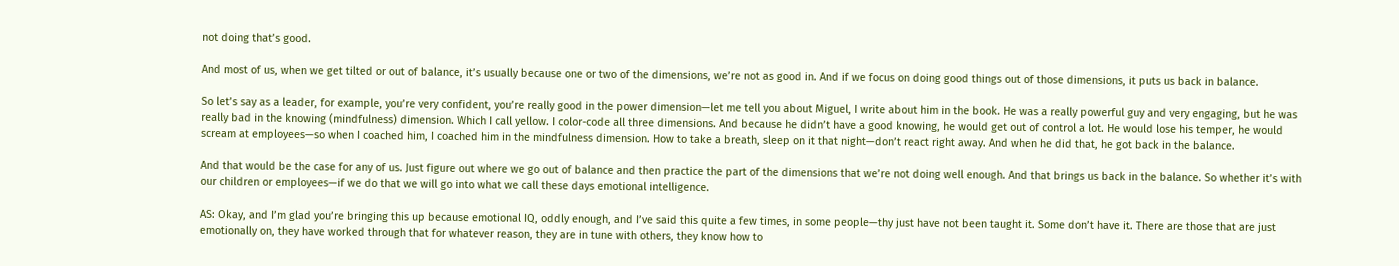not doing that’s good.

And most of us, when we get tilted or out of balance, it’s usually because one or two of the dimensions, we’re not as good in. And if we focus on doing good things out of those dimensions, it puts us back in balance.

So let’s say as a leader, for example, you’re very confident, you’re really good in the power dimension—let me tell you about Miguel, I write about him in the book. He was a really powerful guy and very engaging, but he was really bad in the knowing (mindfulness) dimension. Which I call yellow. I color-code all three dimensions. And because he didn’t have a good knowing, he would get out of control a lot. He would lose his temper, he would scream at employees—so when I coached him, I coached him in the mindfulness dimension. How to take a breath, sleep on it that night—don’t react right away. And when he did that, he got back in the balance.

And that would be the case for any of us. Just figure out where we go out of balance and then practice the part of the dimensions that we’re not doing well enough. And that brings us back in the balance. So whether it’s with our children or employees—if we do that we will go into what we call these days emotional intelligence.

AS: Okay, and I’m glad you’re bringing this up because emotional IQ, oddly enough, and I’ve said this quite a few times, in some people—thy just have not been taught it. Some don’t have it. There are those that are just emotionally on, they have worked through that for whatever reason, they are in tune with others, they know how to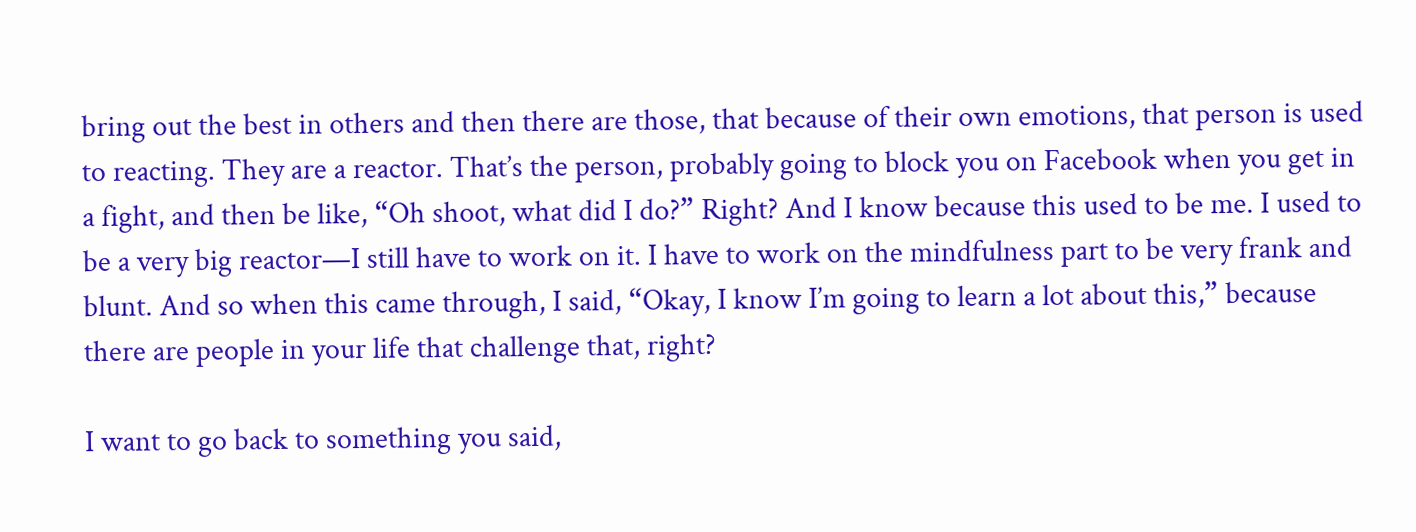bring out the best in others and then there are those, that because of their own emotions, that person is used to reacting. They are a reactor. That’s the person, probably going to block you on Facebook when you get in a fight, and then be like, “Oh shoot, what did I do?” Right? And I know because this used to be me. I used to be a very big reactor—I still have to work on it. I have to work on the mindfulness part to be very frank and blunt. And so when this came through, I said, “Okay, I know I’m going to learn a lot about this,” because there are people in your life that challenge that, right?

I want to go back to something you said,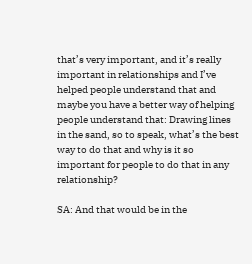that’s very important, and it’s really important in relationships and I’ve helped people understand that and maybe you have a better way of helping people understand that: Drawing lines in the sand, so to speak, what’s the best way to do that and why is it so important for people to do that in any relationship?

SA: And that would be in the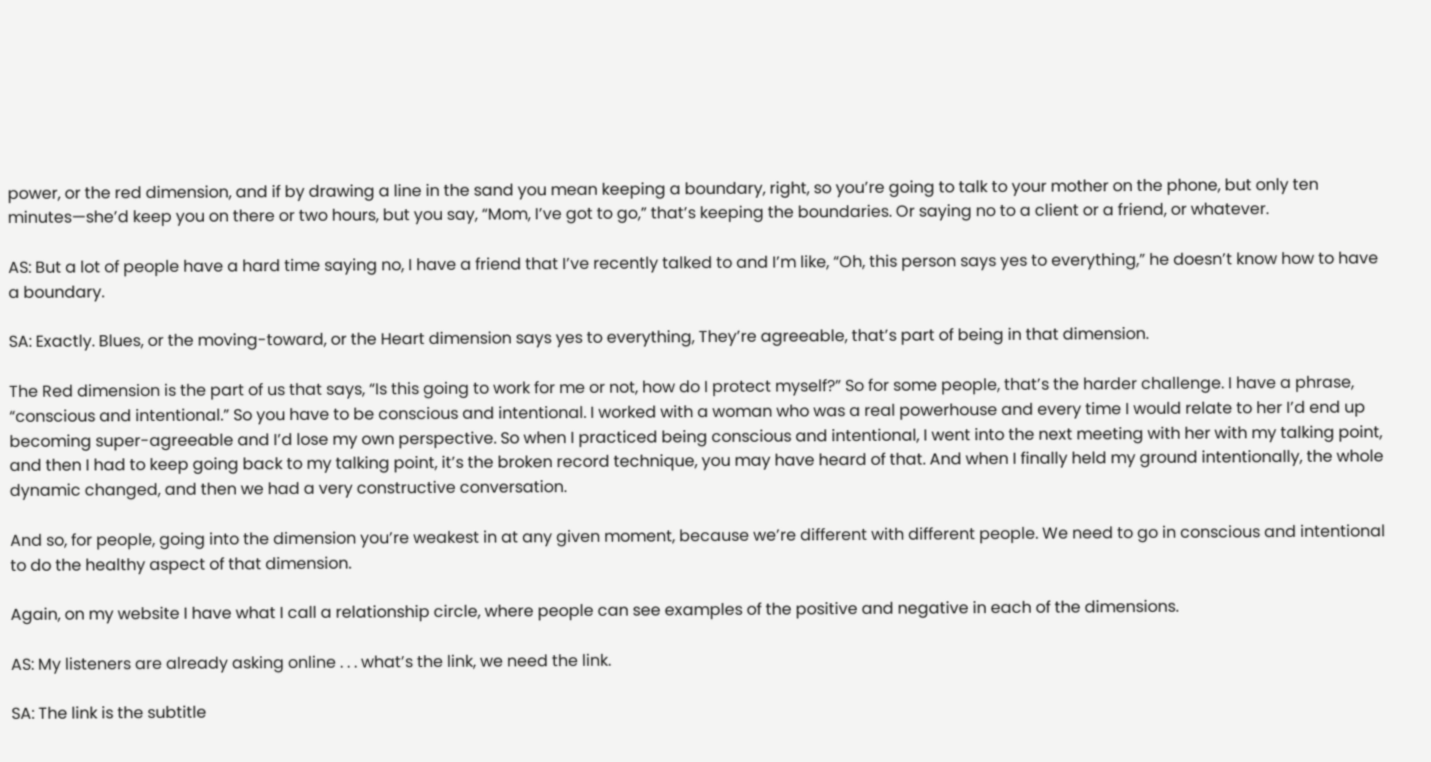power, or the red dimension, and if by drawing a line in the sand you mean keeping a boundary, right, so you’re going to talk to your mother on the phone, but only ten minutes—she’d keep you on there or two hours, but you say, “Mom, I’ve got to go,” that’s keeping the boundaries. Or saying no to a client or a friend, or whatever.

AS: But a lot of people have a hard time saying no, I have a friend that I’ve recently talked to and I’m like, “Oh, this person says yes to everything,” he doesn’t know how to have a boundary.

SA: Exactly. Blues, or the moving-toward, or the Heart dimension says yes to everything, They’re agreeable, that’s part of being in that dimension.

The Red dimension is the part of us that says, “Is this going to work for me or not, how do I protect myself?” So for some people, that’s the harder challenge. I have a phrase, “conscious and intentional.” So you have to be conscious and intentional. I worked with a woman who was a real powerhouse and every time I would relate to her I’d end up becoming super-agreeable and I’d lose my own perspective. So when I practiced being conscious and intentional, I went into the next meeting with her with my talking point, and then I had to keep going back to my talking point, it’s the broken record technique, you may have heard of that. And when I finally held my ground intentionally, the whole dynamic changed, and then we had a very constructive conversation.

And so, for people, going into the dimension you’re weakest in at any given moment, because we’re different with different people. We need to go in conscious and intentional to do the healthy aspect of that dimension.

Again, on my website I have what I call a relationship circle, where people can see examples of the positive and negative in each of the dimensions.

AS: My listeners are already asking online . . . what’s the link, we need the link.

SA: The link is the subtitle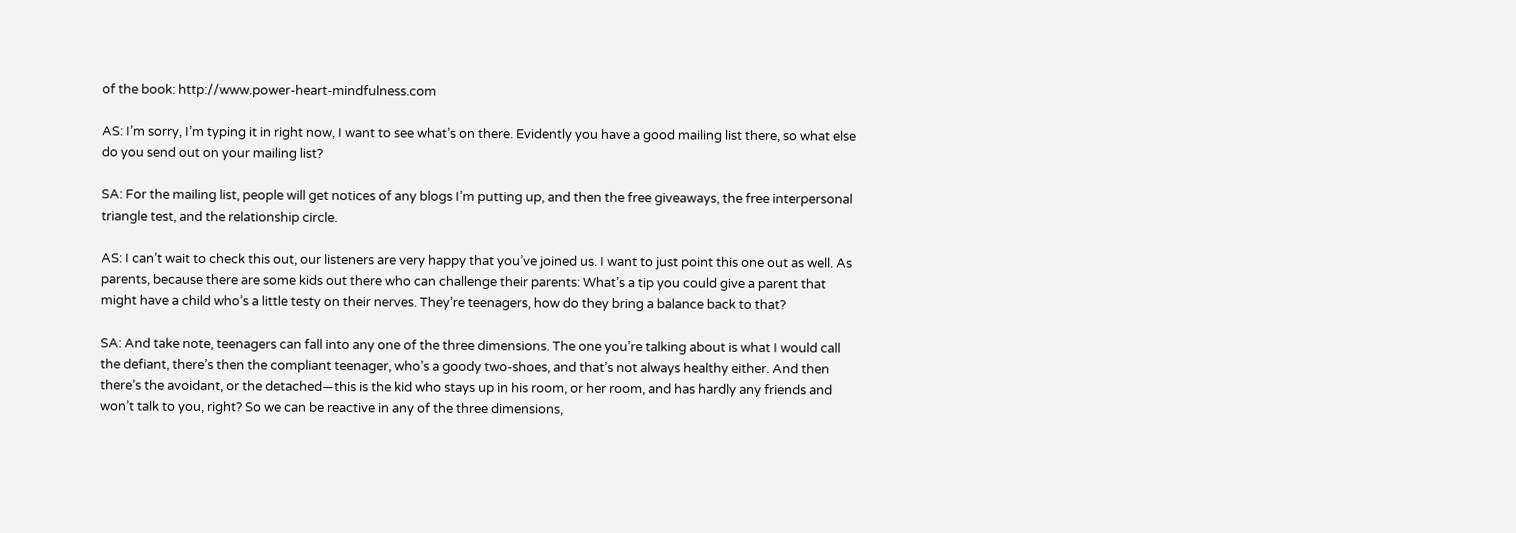of the book: http://www.power-heart-mindfulness.com

AS: I’m sorry, I’m typing it in right now, I want to see what’s on there. Evidently you have a good mailing list there, so what else do you send out on your mailing list?

SA: For the mailing list, people will get notices of any blogs I’m putting up, and then the free giveaways, the free interpersonal triangle test, and the relationship circle.

AS: I can’t wait to check this out, our listeners are very happy that you’ve joined us. I want to just point this one out as well. As parents, because there are some kids out there who can challenge their parents: What’s a tip you could give a parent that might have a child who’s a little testy on their nerves. They’re teenagers, how do they bring a balance back to that?

SA: And take note, teenagers can fall into any one of the three dimensions. The one you’re talking about is what I would call the defiant, there’s then the compliant teenager, who’s a goody two-shoes, and that’s not always healthy either. And then there’s the avoidant, or the detached—this is the kid who stays up in his room, or her room, and has hardly any friends and won’t talk to you, right? So we can be reactive in any of the three dimensions,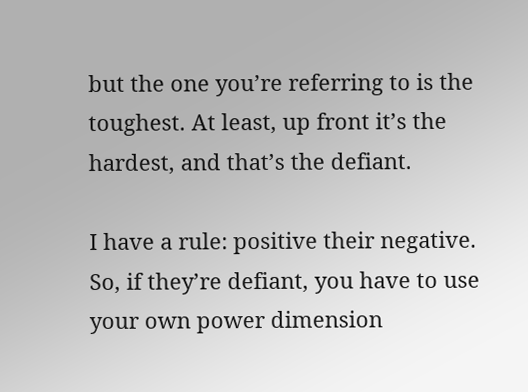but the one you’re referring to is the toughest. At least, up front it’s the hardest, and that’s the defiant.

I have a rule: positive their negative. So, if they’re defiant, you have to use your own power dimension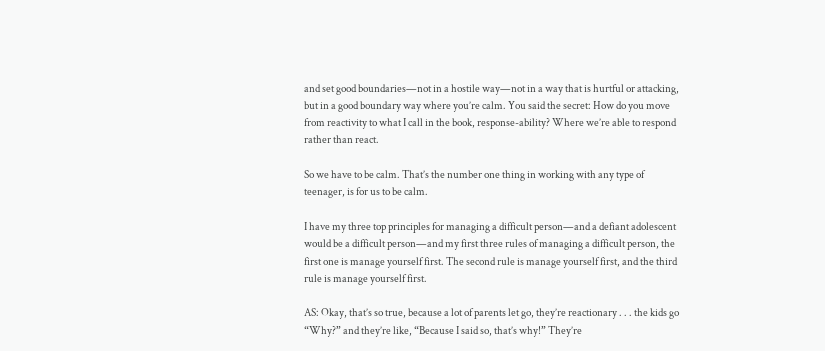and set good boundaries—not in a hostile way—not in a way that is hurtful or attacking, but in a good boundary way where you’re calm. You said the secret: How do you move from reactivity to what I call in the book, response-ability? Where we’re able to respond rather than react.

So we have to be calm. That’s the number one thing in working with any type of teenager, is for us to be calm.

I have my three top principles for managing a difficult person—and a defiant adolescent would be a difficult person—and my first three rules of managing a difficult person, the first one is manage yourself first. The second rule is manage yourself first, and the third rule is manage yourself first.

AS: Okay, that’s so true, because a lot of parents let go, they’re reactionary . . . the kids go “Why?” and they’re like, “Because I said so, that’s why!” They’re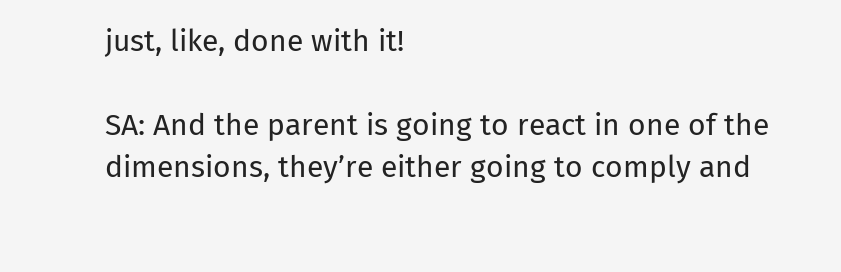just, like, done with it!

SA: And the parent is going to react in one of the dimensions, they’re either going to comply and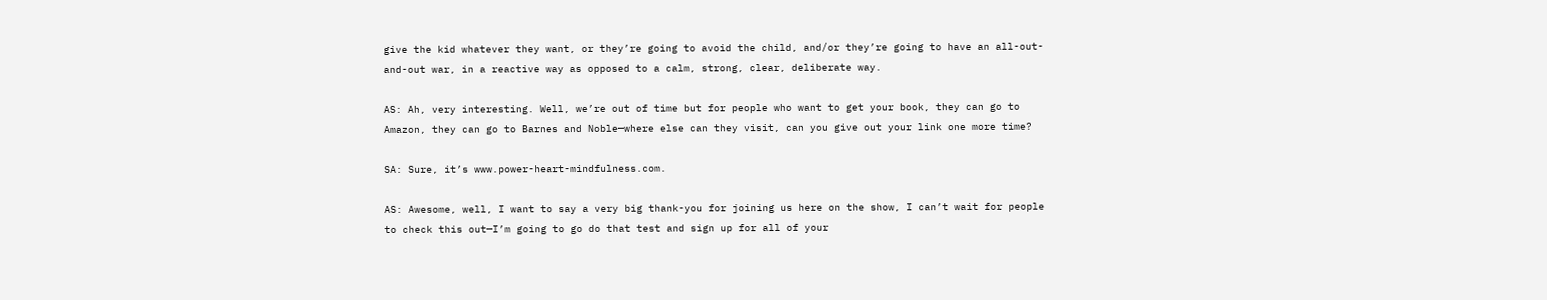give the kid whatever they want, or they’re going to avoid the child, and/or they’re going to have an all-out-and-out war, in a reactive way as opposed to a calm, strong, clear, deliberate way.

AS: Ah, very interesting. Well, we’re out of time but for people who want to get your book, they can go to Amazon, they can go to Barnes and Noble—where else can they visit, can you give out your link one more time?

SA: Sure, it’s www.power-heart-mindfulness.com.

AS: Awesome, well, I want to say a very big thank-you for joining us here on the show, I can’t wait for people to check this out—I’m going to go do that test and sign up for all of your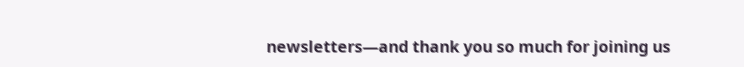newsletters—and thank you so much for joining us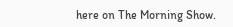here on The Morning Show.